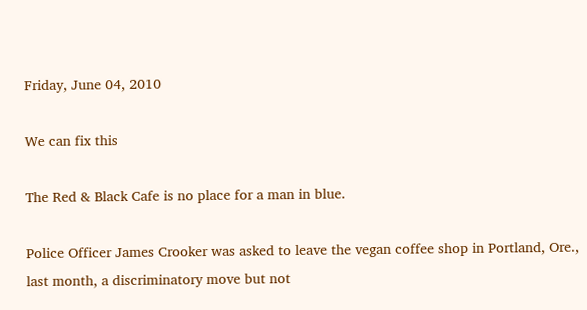Friday, June 04, 2010

We can fix this

The Red & Black Cafe is no place for a man in blue.

Police Officer James Crooker was asked to leave the vegan coffee shop in Portland, Ore., last month, a discriminatory move but not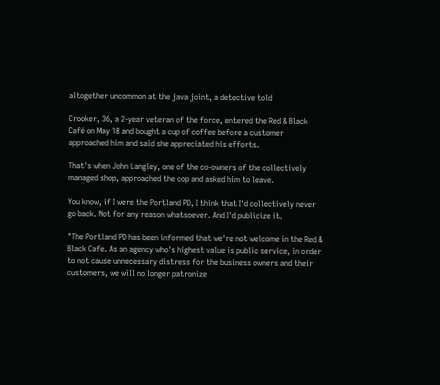altogether uncommon at the java joint, a detective told

Crooker, 36, a 2-year veteran of the force, entered the Red & Black Café on May 18 and bought a cup of coffee before a customer approached him and said she appreciated his efforts.

That's when John Langley, one of the co-owners of the collectively managed shop, approached the cop and asked him to leave.

You know, if I were the Portland PD, I think that I'd collectively never go back. Not for any reason whatsoever. And I'd publicize it.

"The Portland PD has been informed that we're not welcome in the Red & Black Cafe. As an agency who's highest value is public service, in order to not cause unnecessary distress for the business owners and their customers, we will no longer patronize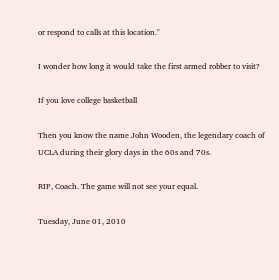or respond to calls at this location."

I wonder how long it would take the first armed robber to visit?

If you love college basketball

Then you know the name John Wooden, the legendary coach of UCLA during their glory days in the 60s and 70s.

RIP, Coach. The game will not see your equal.

Tuesday, June 01, 2010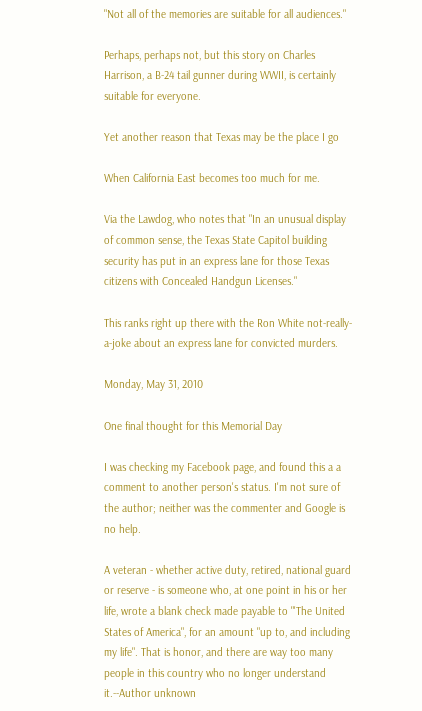"Not all of the memories are suitable for all audiences."

Perhaps, perhaps not, but this story on Charles Harrison, a B-24 tail gunner during WWII, is certainly suitable for everyone.

Yet another reason that Texas may be the place I go

When California East becomes too much for me.

Via the Lawdog, who notes that "In an unusual display of common sense, the Texas State Capitol building security has put in an express lane for those Texas citizens with Concealed Handgun Licenses."

This ranks right up there with the Ron White not-really-a-joke about an express lane for convicted murders.

Monday, May 31, 2010

One final thought for this Memorial Day

I was checking my Facebook page, and found this a a comment to another person's status. I'm not sure of the author; neither was the commenter and Google is no help.

A veteran - whether active duty, retired, national guard or reserve - is someone who, at one point in his or her life, wrote a blank check made payable to "'The United States of America", for an amount "up to, and including my life". That is honor, and there are way too many people in this country who no longer understand it.--Author unknown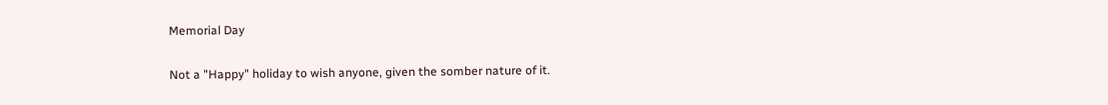Memorial Day

Not a "Happy" holiday to wish anyone, given the somber nature of it.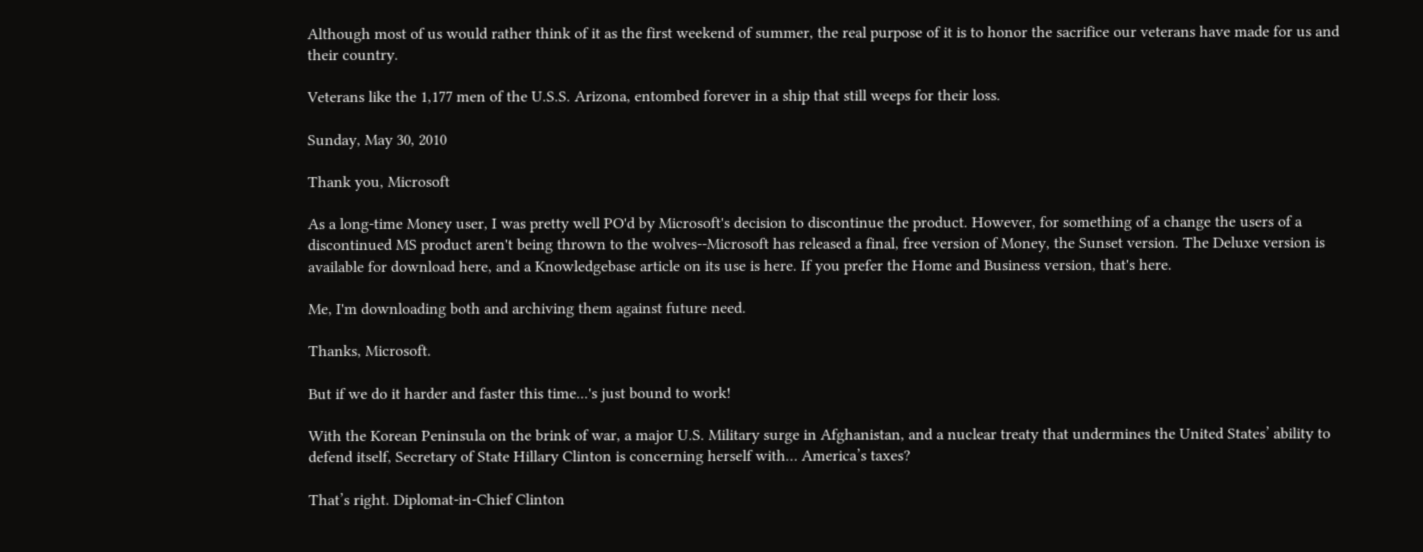Although most of us would rather think of it as the first weekend of summer, the real purpose of it is to honor the sacrifice our veterans have made for us and their country.

Veterans like the 1,177 men of the U.S.S. Arizona, entombed forever in a ship that still weeps for their loss.

Sunday, May 30, 2010

Thank you, Microsoft

As a long-time Money user, I was pretty well PO'd by Microsoft's decision to discontinue the product. However, for something of a change the users of a discontinued MS product aren't being thrown to the wolves--Microsoft has released a final, free version of Money, the Sunset version. The Deluxe version is available for download here, and a Knowledgebase article on its use is here. If you prefer the Home and Business version, that's here.

Me, I'm downloading both and archiving them against future need.

Thanks, Microsoft.

But if we do it harder and faster this time...'s just bound to work!

With the Korean Peninsula on the brink of war, a major U.S. Military surge in Afghanistan, and a nuclear treaty that undermines the United States’ ability to defend itself, Secretary of State Hillary Clinton is concerning herself with… America’s taxes?

That’s right. Diplomat-in-Chief Clinton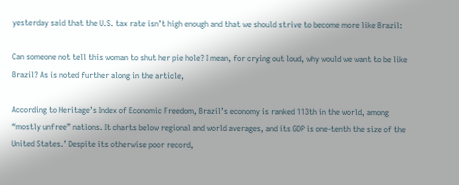yesterday said that the U.S. tax rate isn’t high enough and that we should strive to become more like Brazil:

Can someone not tell this woman to shut her pie hole? I mean, for crying out loud, why would we want to be like Brazil? As is noted further along in the article,

According to Heritage’s Index of Economic Freedom, Brazil’s economy is ranked 113th in the world, among “mostly unfree” nations. It charts below regional and world averages, and its GDP is one-tenth the size of the United States.’ Despite its otherwise poor record,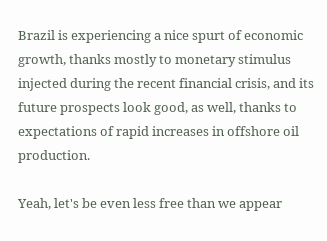Brazil is experiencing a nice spurt of economic growth, thanks mostly to monetary stimulus injected during the recent financial crisis, and its future prospects look good, as well, thanks to expectations of rapid increases in offshore oil production.

Yeah, let's be even less free than we appear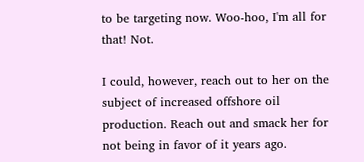to be targeting now. Woo-hoo, I'm all for that! Not.

I could, however, reach out to her on the subject of increased offshore oil production. Reach out and smack her for not being in favor of it years ago.